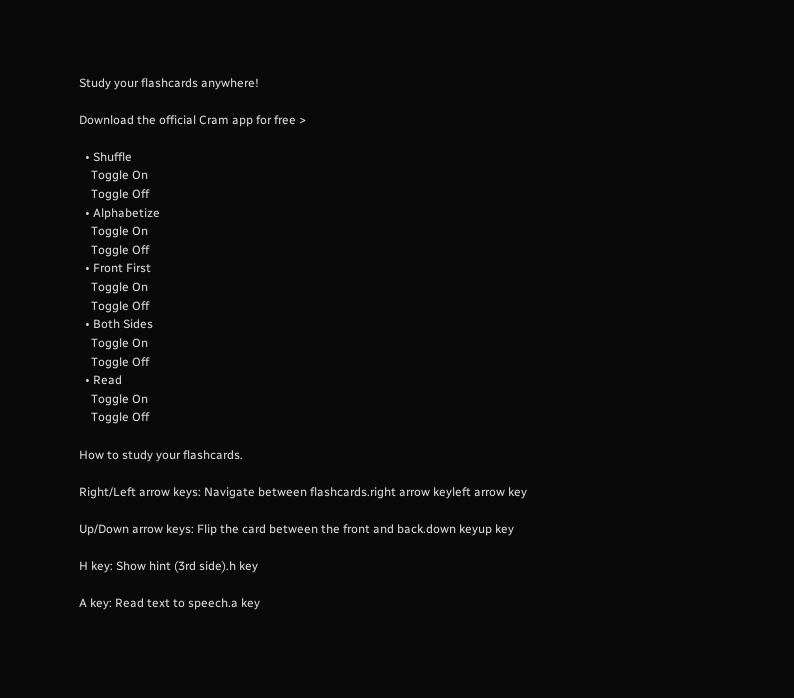Study your flashcards anywhere!

Download the official Cram app for free >

  • Shuffle
    Toggle On
    Toggle Off
  • Alphabetize
    Toggle On
    Toggle Off
  • Front First
    Toggle On
    Toggle Off
  • Both Sides
    Toggle On
    Toggle Off
  • Read
    Toggle On
    Toggle Off

How to study your flashcards.

Right/Left arrow keys: Navigate between flashcards.right arrow keyleft arrow key

Up/Down arrow keys: Flip the card between the front and back.down keyup key

H key: Show hint (3rd side).h key

A key: Read text to speech.a key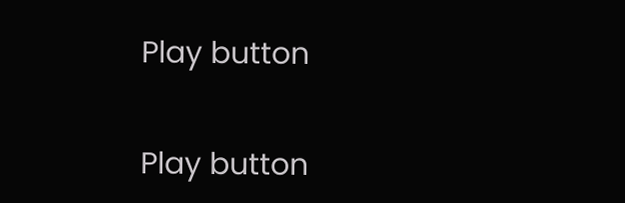Play button


Play button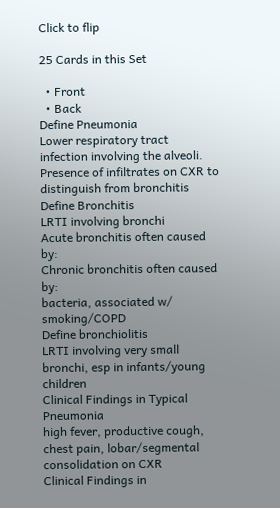Click to flip

25 Cards in this Set

  • Front
  • Back
Define Pneumonia
Lower respiratory tract infection involving the alveoli. Presence of infiltrates on CXR to distinguish from bronchitis
Define Bronchitis
LRTI involving bronchi
Acute bronchitis often caused by:
Chronic bronchitis often caused by:
bacteria, associated w/ smoking/COPD
Define bronchiolitis
LRTI involving very small bronchi, esp in infants/young children
Clinical Findings in Typical Pneumonia
high fever, productive cough, chest pain, lobar/segmental consolidation on CXR
Clinical Findings in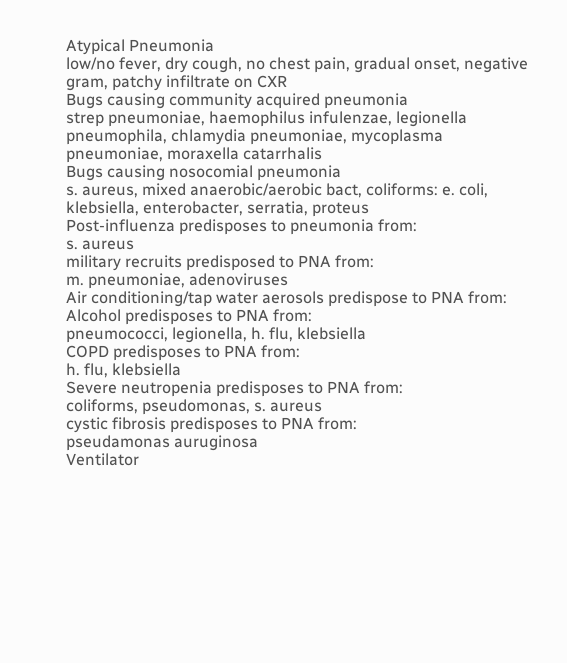Atypical Pneumonia
low/no fever, dry cough, no chest pain, gradual onset, negative gram, patchy infiltrate on CXR
Bugs causing community acquired pneumonia
strep pneumoniae, haemophilus infulenzae, legionella pneumophila, chlamydia pneumoniae, mycoplasma pneumoniae, moraxella catarrhalis
Bugs causing nosocomial pneumonia
s. aureus, mixed anaerobic/aerobic bact, coliforms: e. coli, klebsiella, enterobacter, serratia, proteus
Post-influenza predisposes to pneumonia from:
s. aureus
military recruits predisposed to PNA from:
m. pneumoniae, adenoviruses
Air conditioning/tap water aerosols predispose to PNA from:
Alcohol predisposes to PNA from:
pneumococci, legionella, h. flu, klebsiella
COPD predisposes to PNA from:
h. flu, klebsiella
Severe neutropenia predisposes to PNA from:
coliforms, pseudomonas, s. aureus
cystic fibrosis predisposes to PNA from:
pseudamonas auruginosa
Ventilator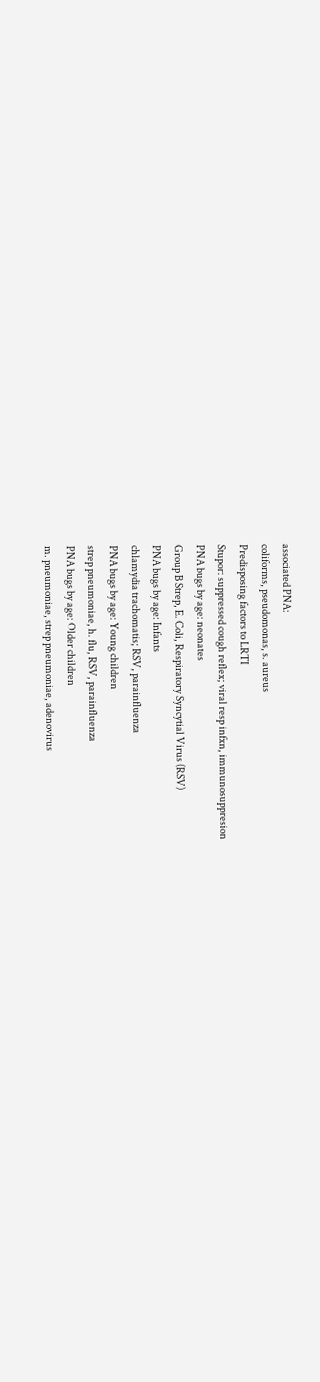associated PNA:
coliforms, pseudomonas, s. aureus
Predisposing factors to LRTI
Stupor: suppressed cough reflex; viral resp infxn, immunosuppresion
PNA bugs by age: neonates
Group B Strep, E. Coli, Respiratory Syncytial Virus (RSV)
PNA bugs by age: Infants
chlamydia trachomatis; RSV, parainfluenza
PNA bugs by age: Young children
strep pneumoniae, h. flu, RSV, parainfluenza
PNA bugs by age: Older children
m. pneumoniae, strep pneumoniae, adenovirus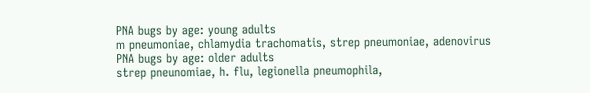PNA bugs by age: young adults
m pneumoniae, chlamydia trachomatis, strep pneumoniae, adenovirus
PNA bugs by age: older adults
strep pneunomiae, h. flu, legionella pneumophila,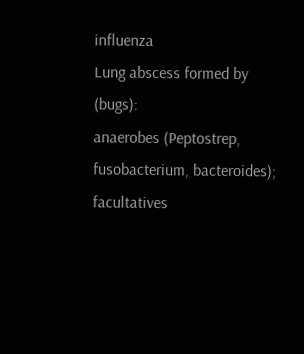influenza
Lung abscess formed by (bugs):
anaerobes (Peptostrep, fusobacterium, bacteroides); facultatives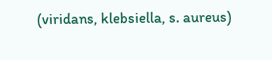(viridans, klebsiella, s. aureus)